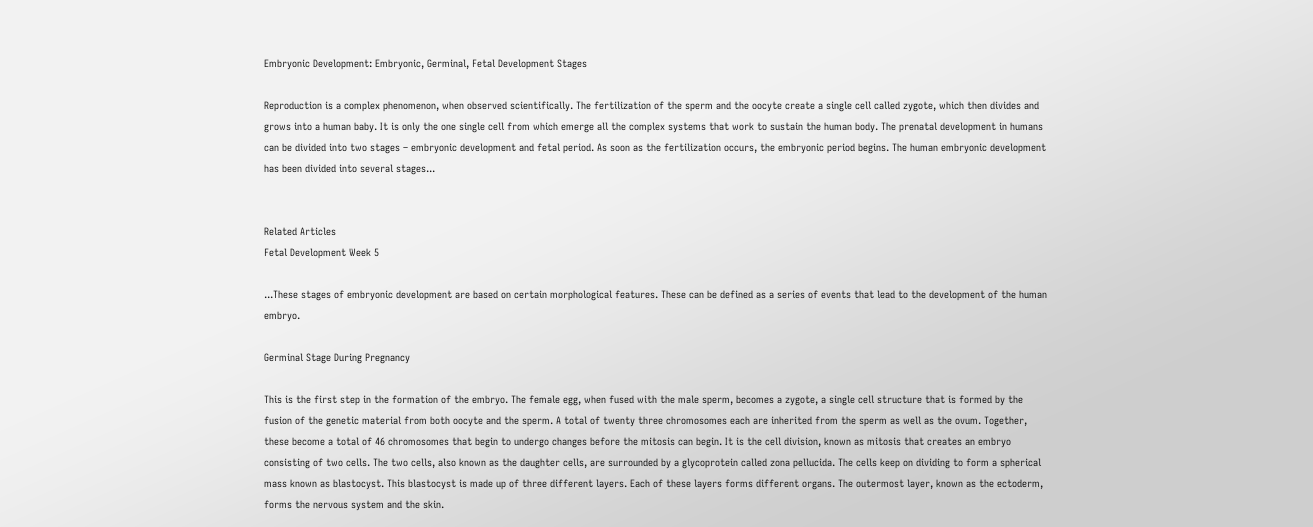Embryonic Development: Embryonic, Germinal, Fetal Development Stages

Reproduction is a complex phenomenon, when observed scientifically. The fertilization of the sperm and the oocyte create a single cell called zygote, which then divides and grows into a human baby. It is only the one single cell from which emerge all the complex systems that work to sustain the human body. The prenatal development in humans can be divided into two stages – embryonic development and fetal period. As soon as the fertilization occurs, the embryonic period begins. The human embryonic development has been divided into several stages...


Related Articles
Fetal Development Week 5

...These stages of embryonic development are based on certain morphological features. These can be defined as a series of events that lead to the development of the human embryo.

Germinal Stage During Pregnancy

This is the first step in the formation of the embryo. The female egg, when fused with the male sperm, becomes a zygote, a single cell structure that is formed by the fusion of the genetic material from both oocyte and the sperm. A total of twenty three chromosomes each are inherited from the sperm as well as the ovum. Together, these become a total of 46 chromosomes that begin to undergo changes before the mitosis can begin. It is the cell division, known as mitosis that creates an embryo consisting of two cells. The two cells, also known as the daughter cells, are surrounded by a glycoprotein called zona pellucida. The cells keep on dividing to form a spherical mass known as blastocyst. This blastocyst is made up of three different layers. Each of these layers forms different organs. The outermost layer, known as the ectoderm, forms the nervous system and the skin.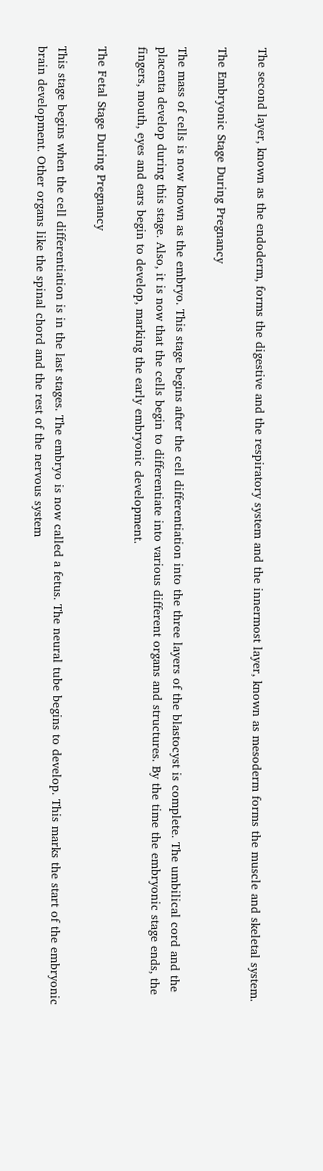The second layer, known as the endoderm, forms the digestive and the respiratory system and the innermost layer, known as mesoderm forms the muscle and skeletal system.

The Embryonic Stage During Pregnancy

The mass of cells is now known as the embryo. This stage begins after the cell differentiation into the three layers of the blastocyst is complete. The umbilical cord and the placenta develop during this stage. Also, it is now that the cells begin to differentiate into various different organs and structures. By the time the embryonic stage ends, the fingers, mouth, eyes and ears begin to develop, marking the early embryonic development.

The Fetal Stage During Pregnancy

This stage begins when the cell differentiation is in the last stages. The embryo is now called a fetus. The neural tube begins to develop. This marks the start of the embryonic brain development. Other organs like the spinal chord and the rest of the nervous system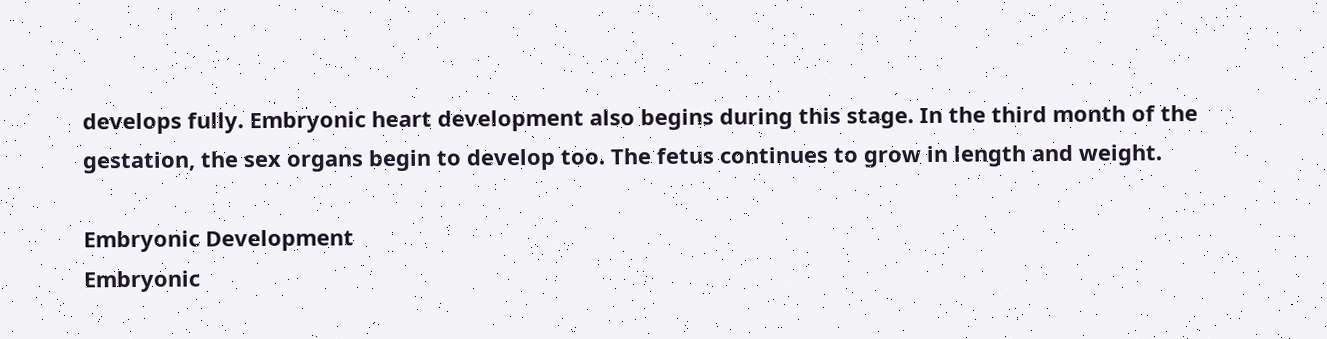develops fully. Embryonic heart development also begins during this stage. In the third month of the gestation, the sex organs begin to develop too. The fetus continues to grow in length and weight.

Embryonic Development
Embryonic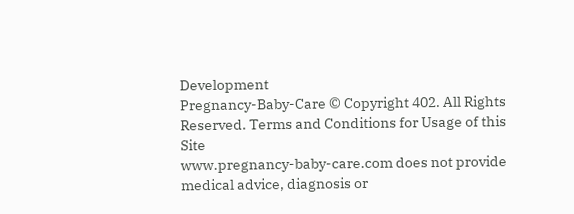Development
Pregnancy-Baby-Care © Copyright 402. All Rights Reserved. Terms and Conditions for Usage of this Site
www.pregnancy-baby-care.com does not provide medical advice, diagnosis or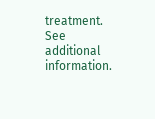treatment.
See additional information.